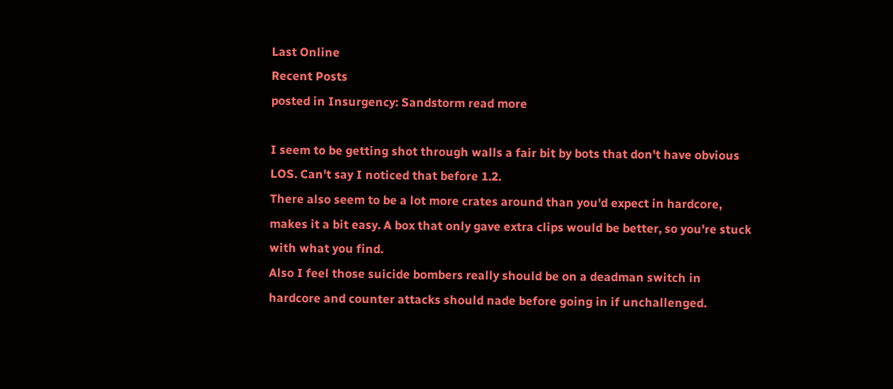Last Online
Recent Posts
posted in Insurgency: Sandstorm read more

I seem to be getting shot through walls a fair bit by bots that don't have obvious LOS. Can't say I noticed that before 1.2.
There also seem to be a lot more crates around than you'd expect in hardcore, makes it a bit easy. A box that only gave extra clips would be better, so you're stuck with what you find.
Also I feel those suicide bombers really should be on a deadman switch in hardcore and counter attacks should nade before going in if unchallenged.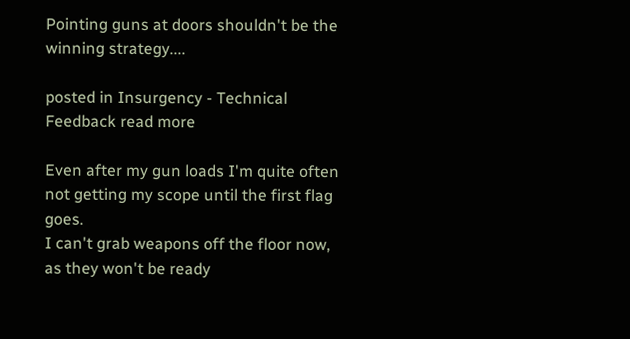Pointing guns at doors shouldn't be the winning strategy....

posted in Insurgency - Technical Feedback read more

Even after my gun loads I'm quite often not getting my scope until the first flag goes.
I can't grab weapons off the floor now, as they won't be ready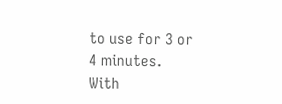to use for 3 or 4 minutes.
With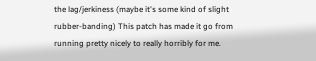the lag/jerkiness (maybe it's some kind of slight rubber-banding) This patch has made it go from running pretty nicely to really horribly for me.